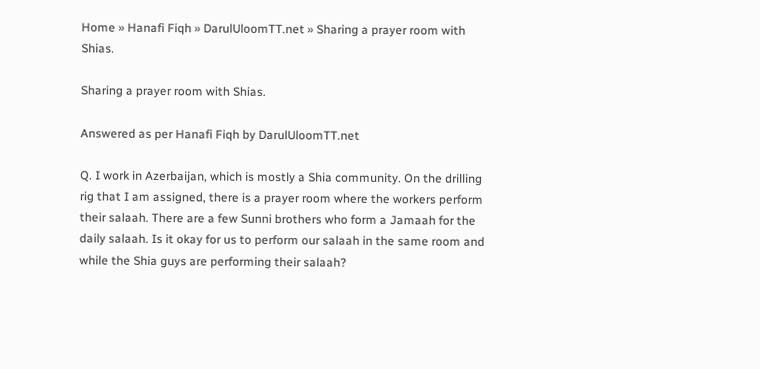Home » Hanafi Fiqh » DarulUloomTT.net » Sharing a prayer room with Shias.

Sharing a prayer room with Shias.

Answered as per Hanafi Fiqh by DarulUloomTT.net

Q. I work in Azerbaijan, which is mostly a Shia community. On the drilling rig that I am assigned, there is a prayer room where the workers perform their salaah. There are a few Sunni brothers who form a Jamaah for the daily salaah. Is it okay for us to perform our salaah in the same room and while the Shia guys are performing their salaah?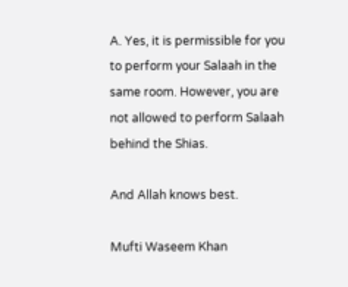A. Yes, it is permissible for you to perform your Salaah in the same room. However, you are not allowed to perform Salaah behind the Shias.

And Allah knows best.

Mufti Waseem Khan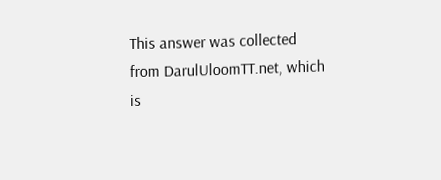This answer was collected from DarulUloomTT.net, which is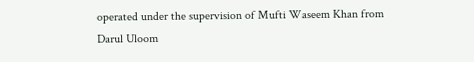operated under the supervision of Mufti Waseem Khan from Darul Uloom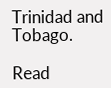Trinidad and Tobago.

Read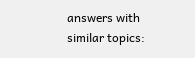answers with similar topics: